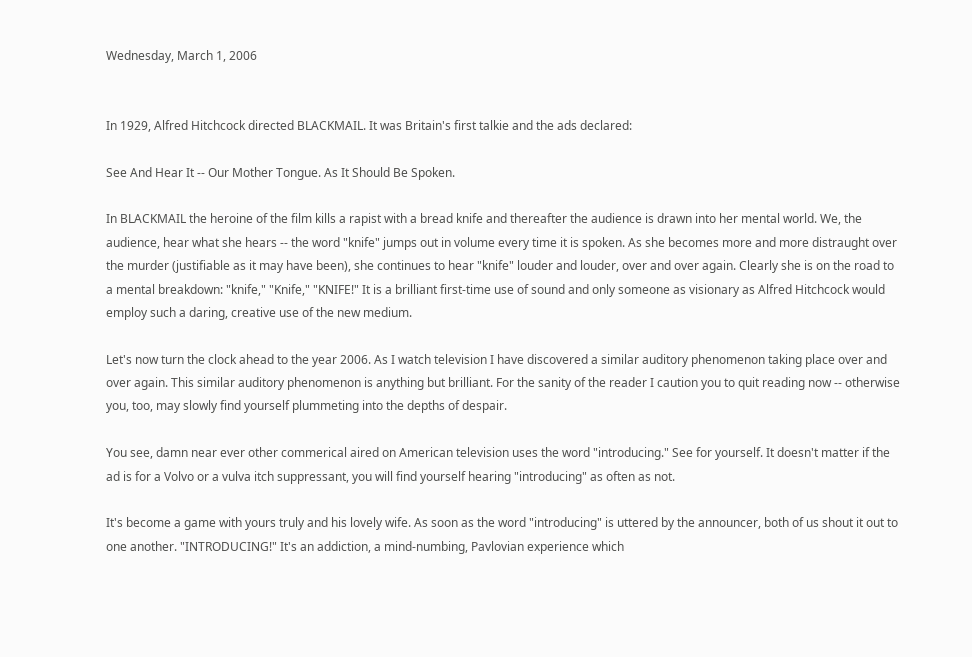Wednesday, March 1, 2006


In 1929, Alfred Hitchcock directed BLACKMAIL. It was Britain's first talkie and the ads declared:

See And Hear It -- Our Mother Tongue. As It Should Be Spoken.

In BLACKMAIL the heroine of the film kills a rapist with a bread knife and thereafter the audience is drawn into her mental world. We, the audience, hear what she hears -- the word "knife" jumps out in volume every time it is spoken. As she becomes more and more distraught over the murder (justifiable as it may have been), she continues to hear "knife" louder and louder, over and over again. Clearly she is on the road to a mental breakdown: "knife," "Knife," "KNIFE!" It is a brilliant first-time use of sound and only someone as visionary as Alfred Hitchcock would employ such a daring, creative use of the new medium.

Let's now turn the clock ahead to the year 2006. As I watch television I have discovered a similar auditory phenomenon taking place over and over again. This similar auditory phenomenon is anything but brilliant. For the sanity of the reader I caution you to quit reading now -- otherwise you, too, may slowly find yourself plummeting into the depths of despair.

You see, damn near ever other commerical aired on American television uses the word "introducing." See for yourself. It doesn't matter if the ad is for a Volvo or a vulva itch suppressant, you will find yourself hearing "introducing" as often as not.

It's become a game with yours truly and his lovely wife. As soon as the word "introducing" is uttered by the announcer, both of us shout it out to one another. "INTRODUCING!" It's an addiction, a mind-numbing, Pavlovian experience which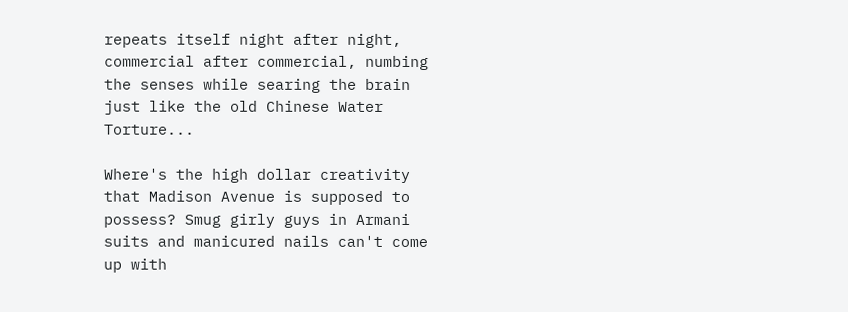repeats itself night after night, commercial after commercial, numbing the senses while searing the brain just like the old Chinese Water Torture...

Where's the high dollar creativity that Madison Avenue is supposed to possess? Smug girly guys in Armani suits and manicured nails can't come up with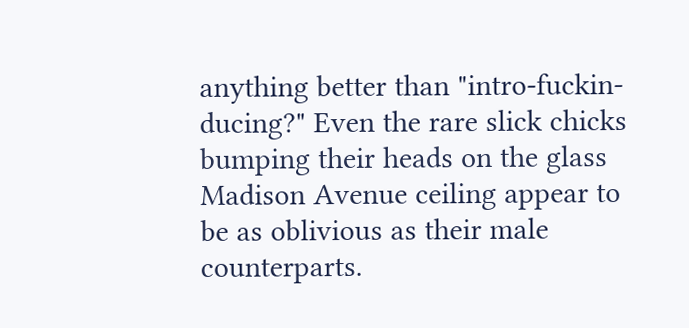anything better than "intro-fuckin-ducing?" Even the rare slick chicks bumping their heads on the glass Madison Avenue ceiling appear to be as oblivious as their male counterparts.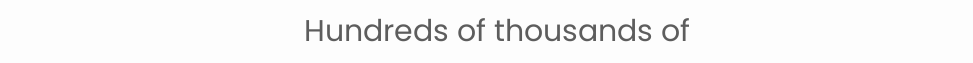Hundreds of thousands of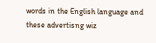words in the English language and these advertisng wiz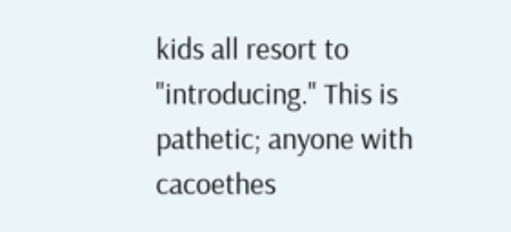kids all resort to "introducing." This is pathetic; anyone with cacoethes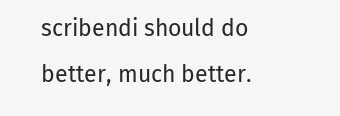scribendi should do better, much better.